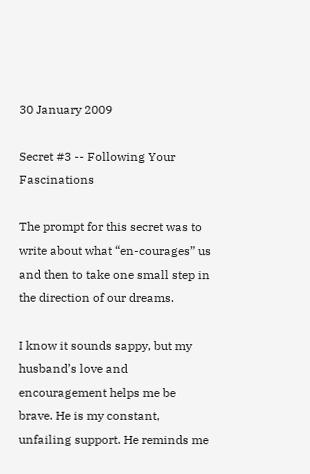30 January 2009

Secret #3 -- Following Your Fascinations

The prompt for this secret was to write about what “en-courages” us and then to take one small step in the direction of our dreams.

I know it sounds sappy, but my husband’s love and encouragement helps me be brave. He is my constant, unfailing support. He reminds me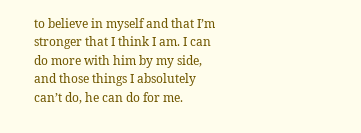to believe in myself and that I’m stronger that I think I am. I can do more with him by my side, and those things I absolutely can’t do, he can do for me.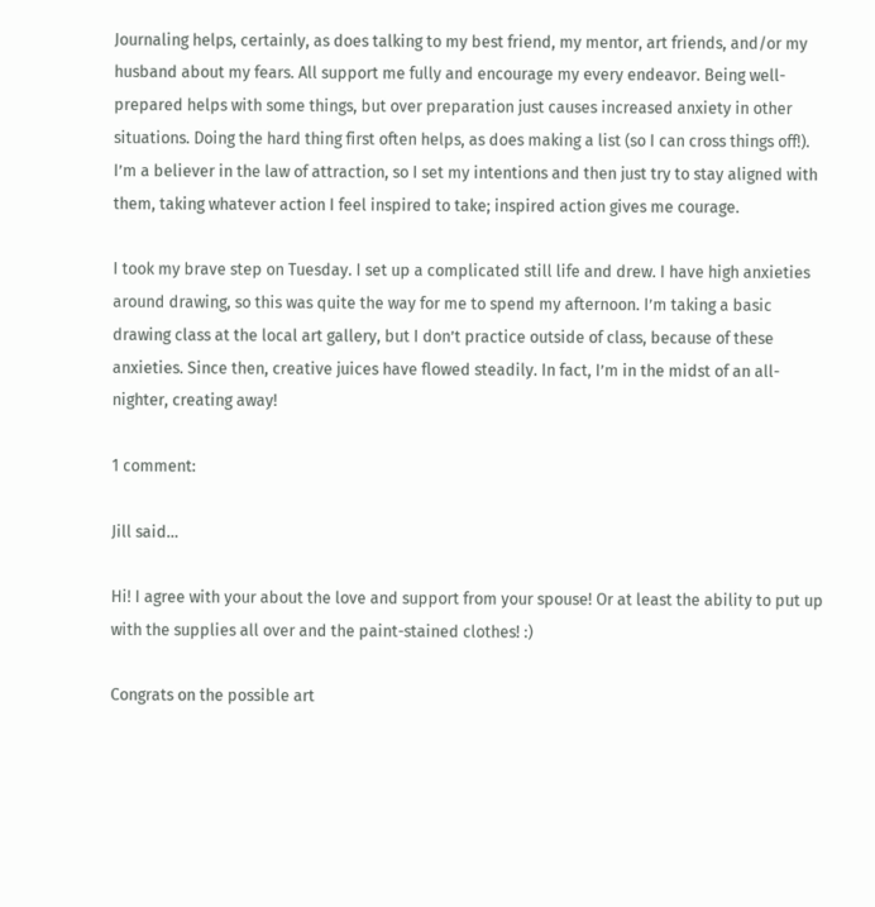Journaling helps, certainly, as does talking to my best friend, my mentor, art friends, and/or my husband about my fears. All support me fully and encourage my every endeavor. Being well-prepared helps with some things, but over preparation just causes increased anxiety in other situations. Doing the hard thing first often helps, as does making a list (so I can cross things off!).  I’m a believer in the law of attraction, so I set my intentions and then just try to stay aligned with them, taking whatever action I feel inspired to take; inspired action gives me courage.

I took my brave step on Tuesday. I set up a complicated still life and drew. I have high anxieties around drawing, so this was quite the way for me to spend my afternoon. I’m taking a basic drawing class at the local art gallery, but I don’t practice outside of class, because of these anxieties. Since then, creative juices have flowed steadily. In fact, I’m in the midst of an all-nighter, creating away!

1 comment:

Jill said...

Hi! I agree with your about the love and support from your spouse! Or at least the ability to put up with the supplies all over and the paint-stained clothes! :)

Congrats on the possible art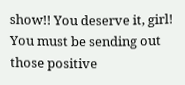show!! You deserve it, girl! You must be sending out those positive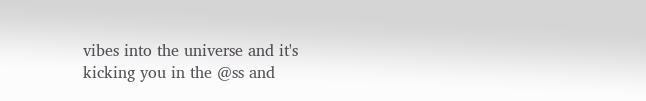vibes into the universe and it's kicking you in the @ss and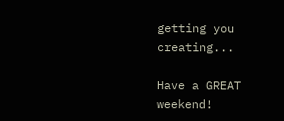getting you creating...

Have a GREAT weekend!